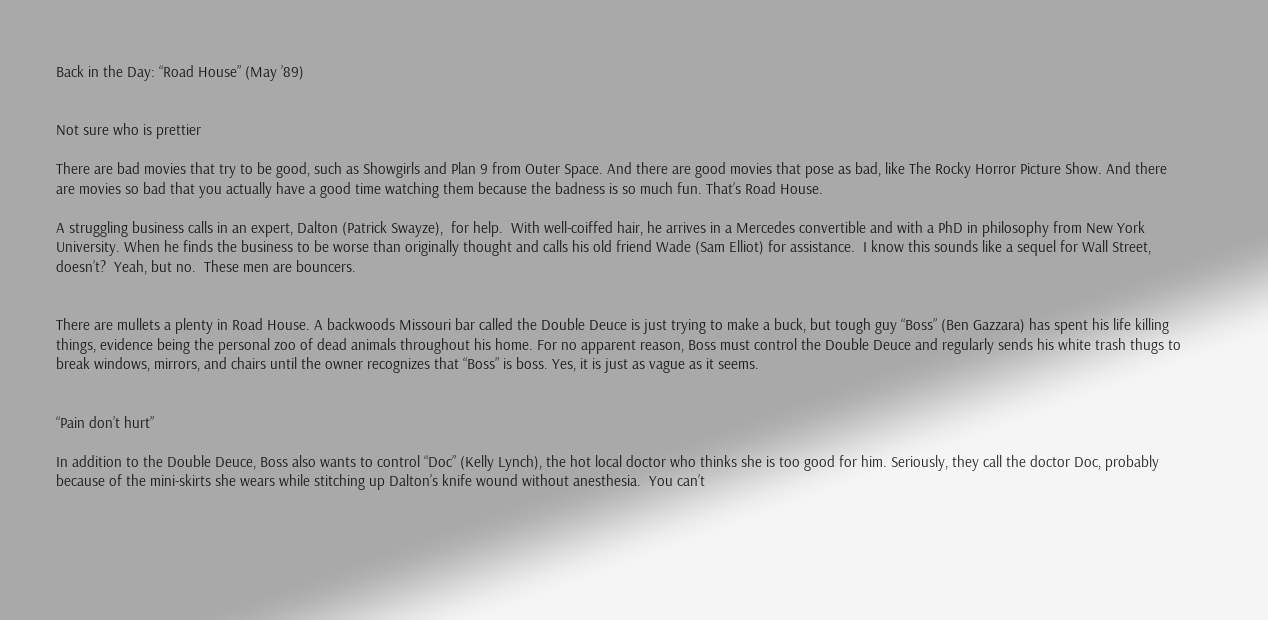Back in the Day: “Road House” (May ’89)


Not sure who is prettier

There are bad movies that try to be good, such as Showgirls and Plan 9 from Outer Space. And there are good movies that pose as bad, like The Rocky Horror Picture Show. And there are movies so bad that you actually have a good time watching them because the badness is so much fun. That’s Road House.

A struggling business calls in an expert, Dalton (Patrick Swayze),  for help.  With well-coiffed hair, he arrives in a Mercedes convertible and with a PhD in philosophy from New York University. When he finds the business to be worse than originally thought and calls his old friend Wade (Sam Elliot) for assistance.  I know this sounds like a sequel for Wall Street, doesn’t?  Yeah, but no.  These men are bouncers.


There are mullets a plenty in Road House. A backwoods Missouri bar called the Double Deuce is just trying to make a buck, but tough guy “Boss” (Ben Gazzara) has spent his life killing things, evidence being the personal zoo of dead animals throughout his home. For no apparent reason, Boss must control the Double Deuce and regularly sends his white trash thugs to break windows, mirrors, and chairs until the owner recognizes that “Boss” is boss. Yes, it is just as vague as it seems.


“Pain don’t hurt”

In addition to the Double Deuce, Boss also wants to control “Doc” (Kelly Lynch), the hot local doctor who thinks she is too good for him. Seriously, they call the doctor Doc, probably because of the mini-skirts she wears while stitching up Dalton’s knife wound without anesthesia.  You can’t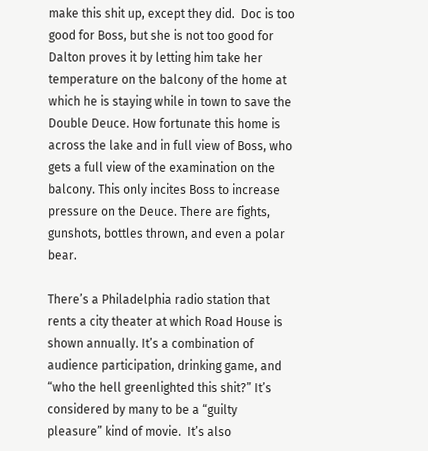make this shit up, except they did.  Doc is too good for Boss, but she is not too good for Dalton proves it by letting him take her temperature on the balcony of the home at which he is staying while in town to save the Double Deuce. How fortunate this home is across the lake and in full view of Boss, who gets a full view of the examination on the balcony. This only incites Boss to increase pressure on the Deuce. There are fights, gunshots, bottles thrown, and even a polar bear.

There’s a Philadelphia radio station that rents a city theater at which Road House is shown annually. It’s a combination of audience participation, drinking game, and “who the hell greenlighted this shit?” It’s considered by many to be a “guilty pleasure” kind of movie.  It’s also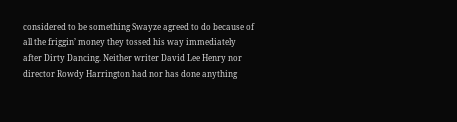considered to be something Swayze agreed to do because of all the friggin’ money they tossed his way immediately after Dirty Dancing. Neither writer David Lee Henry nor director Rowdy Harrington had nor has done anything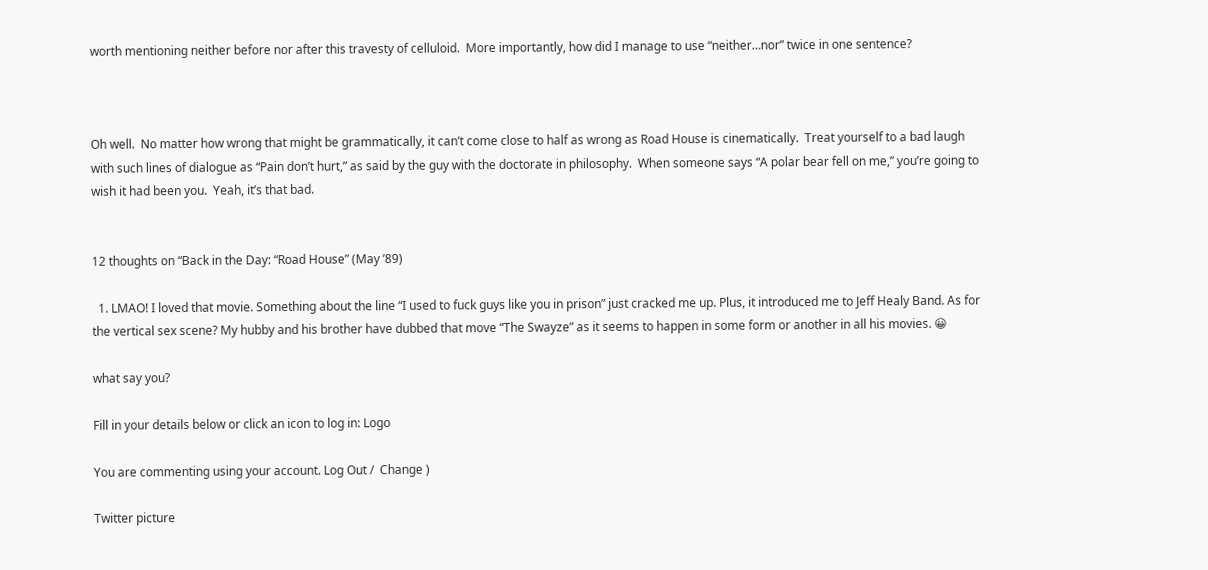worth mentioning neither before nor after this travesty of celluloid.  More importantly, how did I manage to use “neither…nor” twice in one sentence?



Oh well.  No matter how wrong that might be grammatically, it can’t come close to half as wrong as Road House is cinematically.  Treat yourself to a bad laugh with such lines of dialogue as “Pain don’t hurt,” as said by the guy with the doctorate in philosophy.  When someone says “A polar bear fell on me,” you’re going to wish it had been you.  Yeah, it’s that bad.


12 thoughts on “Back in the Day: “Road House” (May ’89)

  1. LMAO! I loved that movie. Something about the line “I used to fuck guys like you in prison” just cracked me up. Plus, it introduced me to Jeff Healy Band. As for the vertical sex scene? My hubby and his brother have dubbed that move “The Swayze” as it seems to happen in some form or another in all his movies. 😀

what say you?

Fill in your details below or click an icon to log in: Logo

You are commenting using your account. Log Out /  Change )

Twitter picture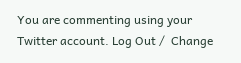You are commenting using your Twitter account. Log Out /  Change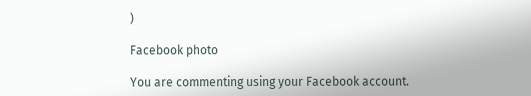)

Facebook photo

You are commenting using your Facebook account.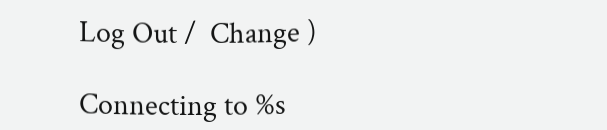Log Out /  Change )

Connecting to %s